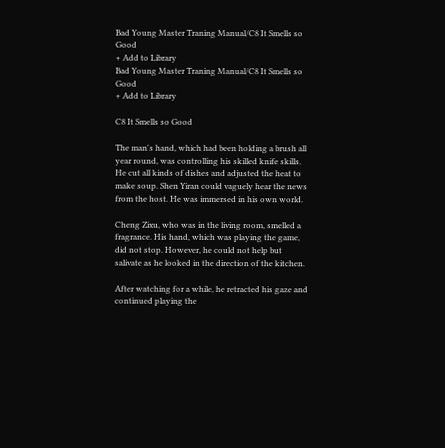Bad Young Master Traning Manual/C8 It Smells so Good
+ Add to Library
Bad Young Master Traning Manual/C8 It Smells so Good
+ Add to Library

C8 It Smells so Good

The man's hand, which had been holding a brush all year round, was controlling his skilled knife skills. He cut all kinds of dishes and adjusted the heat to make soup. Shen Yiran could vaguely hear the news from the host. He was immersed in his own world.

Cheng Zixu, who was in the living room, smelled a fragrance. His hand, which was playing the game, did not stop. However, he could not help but salivate as he looked in the direction of the kitchen.

After watching for a while, he retracted his gaze and continued playing the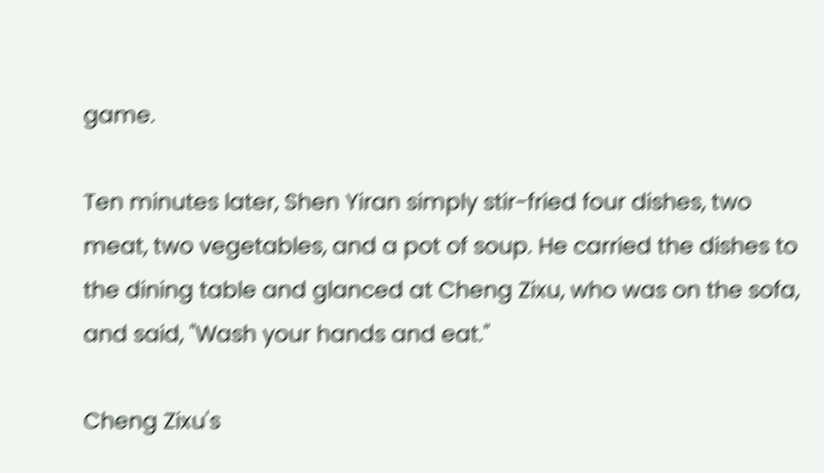game.

Ten minutes later, Shen Yiran simply stir-fried four dishes, two meat, two vegetables, and a pot of soup. He carried the dishes to the dining table and glanced at Cheng Zixu, who was on the sofa, and said, "Wash your hands and eat."

Cheng Zixu's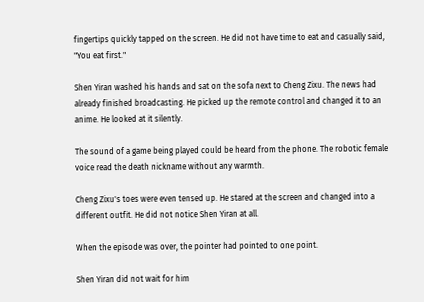fingertips quickly tapped on the screen. He did not have time to eat and casually said, "You eat first."

Shen Yiran washed his hands and sat on the sofa next to Cheng Zixu. The news had already finished broadcasting. He picked up the remote control and changed it to an anime. He looked at it silently.

The sound of a game being played could be heard from the phone. The robotic female voice read the death nickname without any warmth.

Cheng Zixu's toes were even tensed up. He stared at the screen and changed into a different outfit. He did not notice Shen Yiran at all.

When the episode was over, the pointer had pointed to one point.

Shen Yiran did not wait for him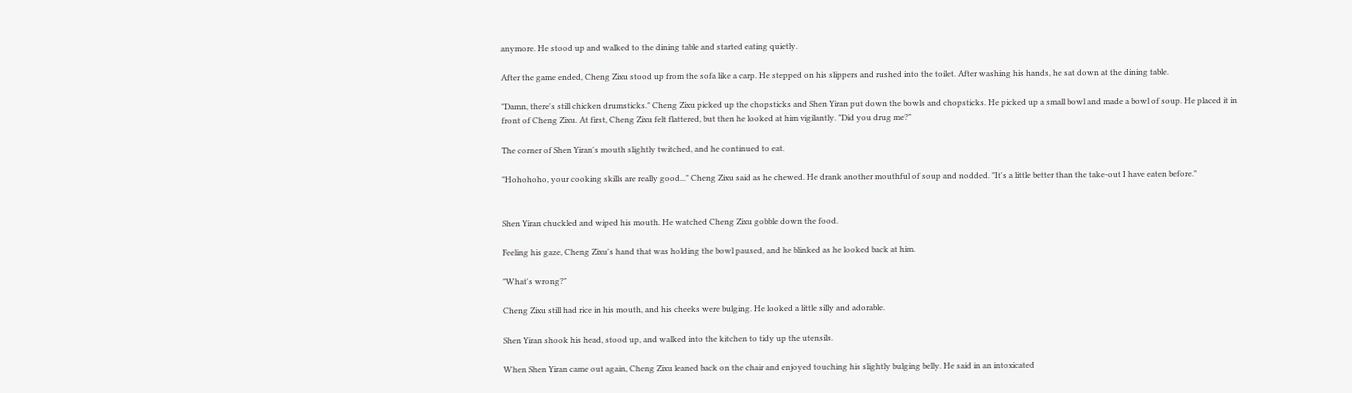anymore. He stood up and walked to the dining table and started eating quietly.

After the game ended, Cheng Zixu stood up from the sofa like a carp. He stepped on his slippers and rushed into the toilet. After washing his hands, he sat down at the dining table.

"Damn, there's still chicken drumsticks." Cheng Zixu picked up the chopsticks and Shen Yiran put down the bowls and chopsticks. He picked up a small bowl and made a bowl of soup. He placed it in front of Cheng Zixu. At first, Cheng Zixu felt flattered, but then he looked at him vigilantly. "Did you drug me?"

The corner of Shen Yiran's mouth slightly twitched, and he continued to eat.

"Hohohoho, your cooking skills are really good..." Cheng Zixu said as he chewed. He drank another mouthful of soup and nodded. "It's a little better than the take-out I have eaten before."


Shen Yiran chuckled and wiped his mouth. He watched Cheng Zixu gobble down the food.

Feeling his gaze, Cheng Zixu's hand that was holding the bowl paused, and he blinked as he looked back at him.

"What's wrong?"

Cheng Zixu still had rice in his mouth, and his cheeks were bulging. He looked a little silly and adorable.

Shen Yiran shook his head, stood up, and walked into the kitchen to tidy up the utensils.

When Shen Yiran came out again, Cheng Zixu leaned back on the chair and enjoyed touching his slightly bulging belly. He said in an intoxicated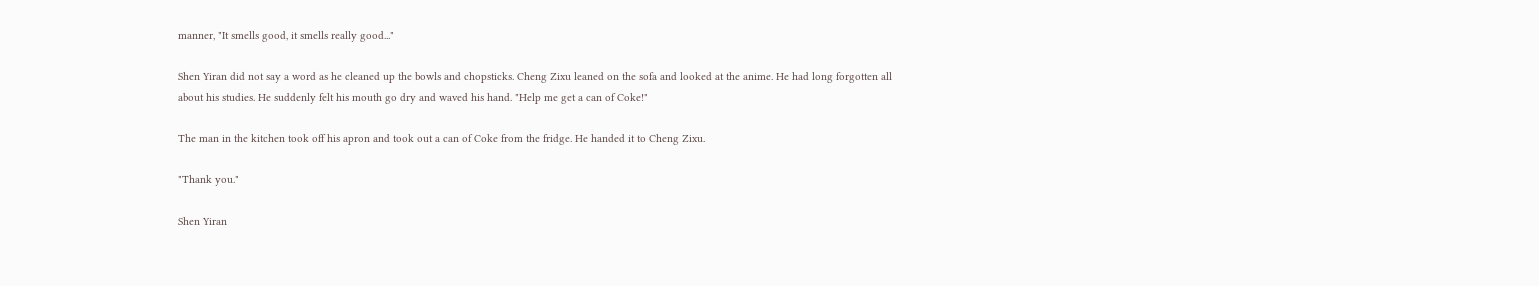manner, "It smells good, it smells really good..."

Shen Yiran did not say a word as he cleaned up the bowls and chopsticks. Cheng Zixu leaned on the sofa and looked at the anime. He had long forgotten all about his studies. He suddenly felt his mouth go dry and waved his hand. "Help me get a can of Coke!"

The man in the kitchen took off his apron and took out a can of Coke from the fridge. He handed it to Cheng Zixu.

"Thank you."

Shen Yiran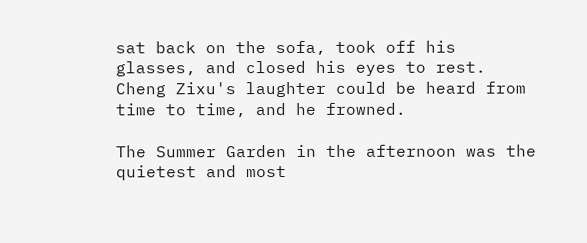sat back on the sofa, took off his glasses, and closed his eyes to rest. Cheng Zixu's laughter could be heard from time to time, and he frowned.

The Summer Garden in the afternoon was the quietest and most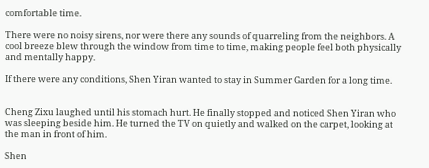comfortable time.

There were no noisy sirens, nor were there any sounds of quarreling from the neighbors. A cool breeze blew through the window from time to time, making people feel both physically and mentally happy.

If there were any conditions, Shen Yiran wanted to stay in Summer Garden for a long time.


Cheng Zixu laughed until his stomach hurt. He finally stopped and noticed Shen Yiran who was sleeping beside him. He turned the TV on quietly and walked on the carpet, looking at the man in front of him.

Shen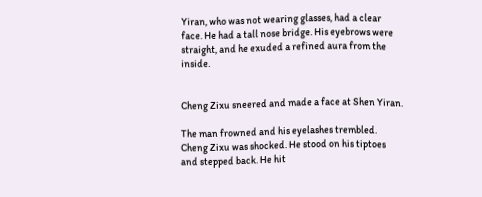Yiran, who was not wearing glasses, had a clear face. He had a tall nose bridge. His eyebrows were straight, and he exuded a refined aura from the inside.


Cheng Zixu sneered and made a face at Shen Yiran.

The man frowned and his eyelashes trembled. Cheng Zixu was shocked. He stood on his tiptoes and stepped back. He hit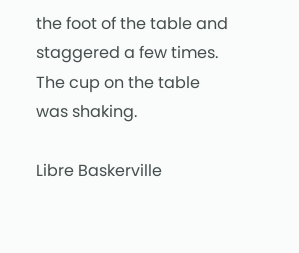the foot of the table and staggered a few times. The cup on the table was shaking.

Libre Baskerville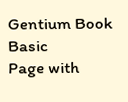Gentium Book Basic
Page with